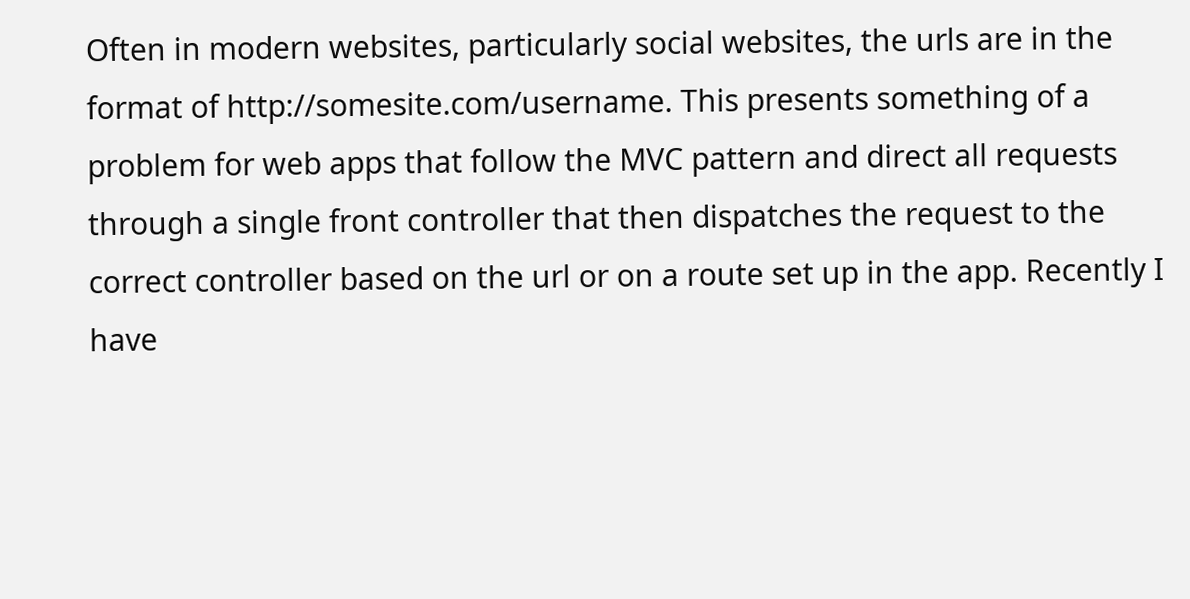Often in modern websites, particularly social websites, the urls are in the format of http://somesite.com/username. This presents something of a problem for web apps that follow the MVC pattern and direct all requests through a single front controller that then dispatches the request to the correct controller based on the url or on a route set up in the app. Recently I have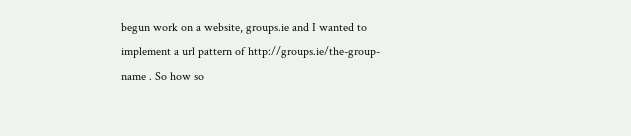begun work on a website, groups.ie and I wanted to implement a url pattern of http://groups.ie/the-group-name . So how so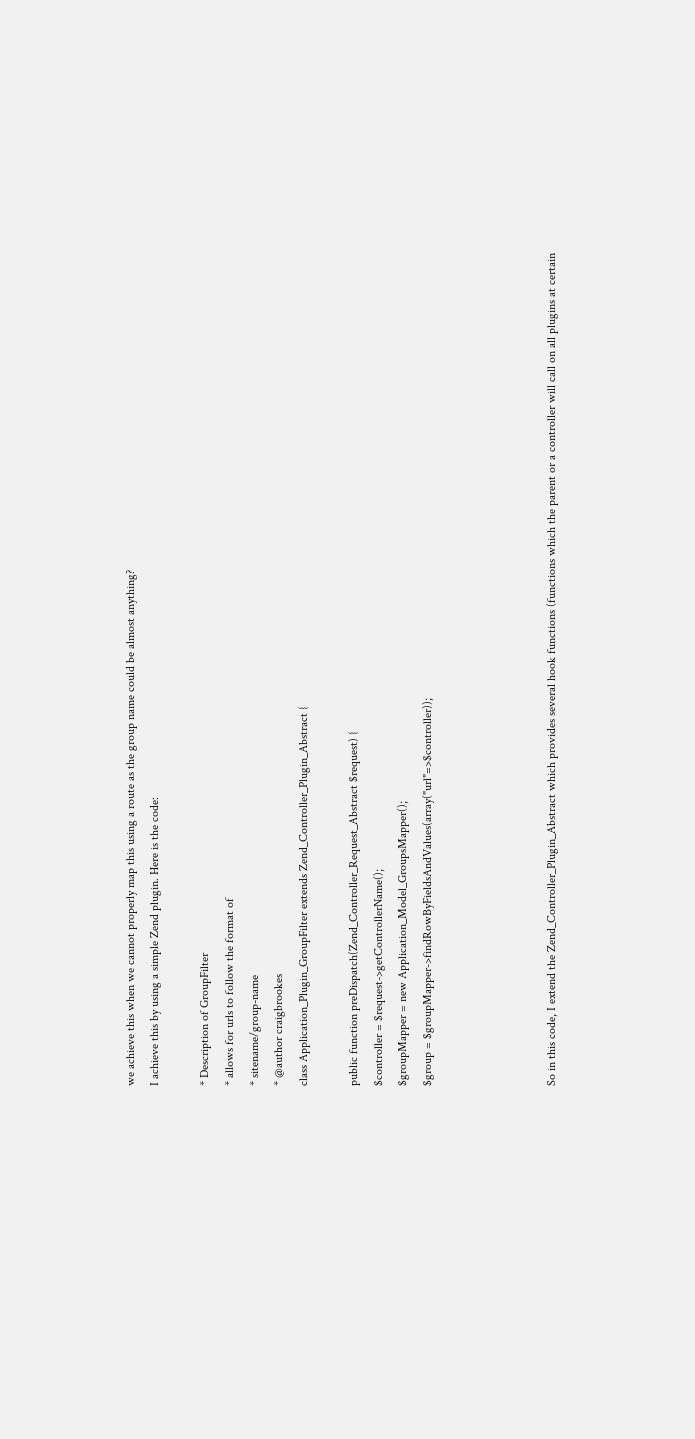we achieve this when we cannot properly map this using a route as the group name could be almost anything?
I achieve this by using a simple Zend plugin. Here is the code:

* Description of GroupFilter
* allows for urls to follow the format of
* sitename/group-name
* @author craigbrookes
class Application_Plugin_GroupFilter extends Zend_Controller_Plugin_Abstract {

public function preDispatch(Zend_Controller_Request_Abstract $request) {
$controller = $request->getControllerName();
$groupMapper = new Application_Model_GroupsMapper();
$group = $groupMapper->findRowByFieldsAndValues(array("url"=>$controller));




So in this code, I extend the Zend_Controller_Plugin_Abstract which provides several hook functions (functions which the parent or a controller will call on all plugins at certain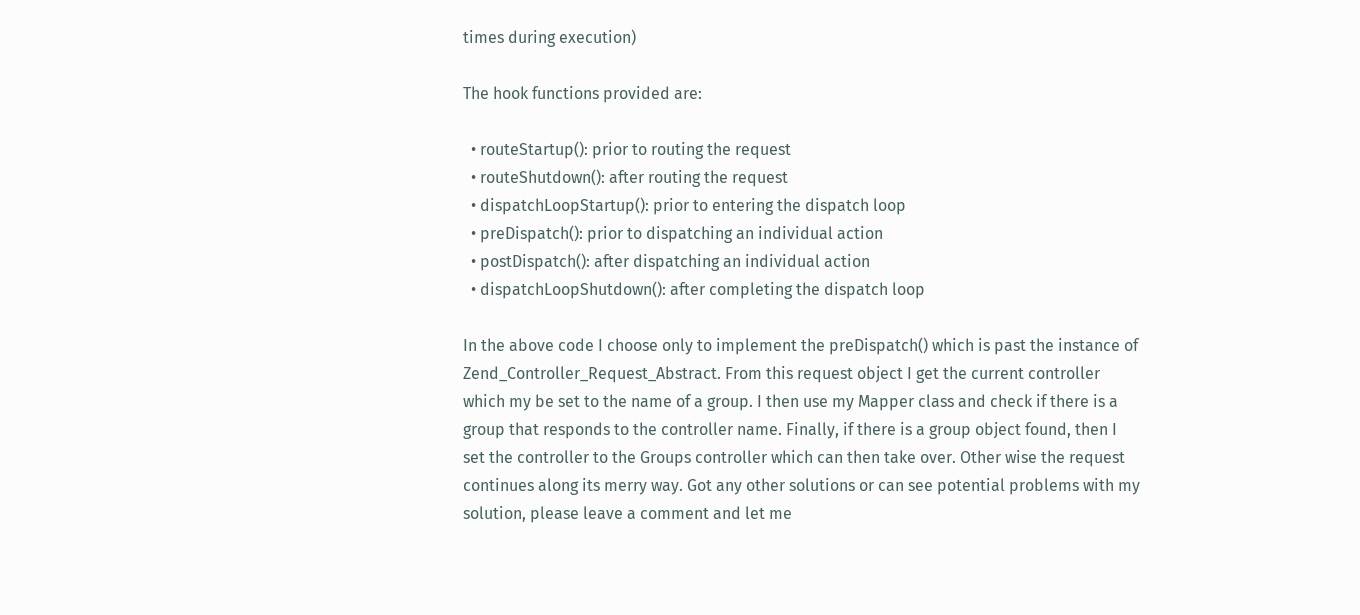times during execution)

The hook functions provided are:

  • routeStartup(): prior to routing the request
  • routeShutdown(): after routing the request
  • dispatchLoopStartup(): prior to entering the dispatch loop
  • preDispatch(): prior to dispatching an individual action
  • postDispatch(): after dispatching an individual action
  • dispatchLoopShutdown(): after completing the dispatch loop

In the above code I choose only to implement the preDispatch() which is past the instance of
Zend_Controller_Request_Abstract. From this request object I get the current controller which my be set to the name of a group. I then use my Mapper class and check if there is a group that responds to the controller name. Finally, if there is a group object found, then I set the controller to the Groups controller which can then take over. Other wise the request continues along its merry way. Got any other solutions or can see potential problems with my solution, please leave a comment and let me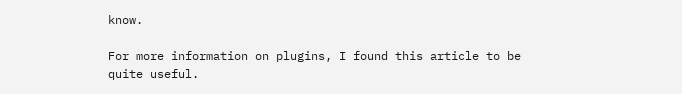know.

For more information on plugins, I found this article to be quite useful.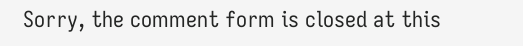Sorry, the comment form is closed at this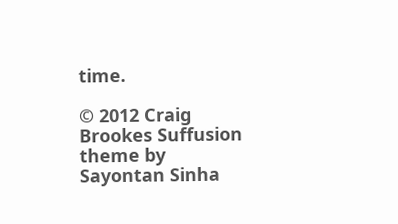time.

© 2012 Craig Brookes Suffusion theme by Sayontan Sinha